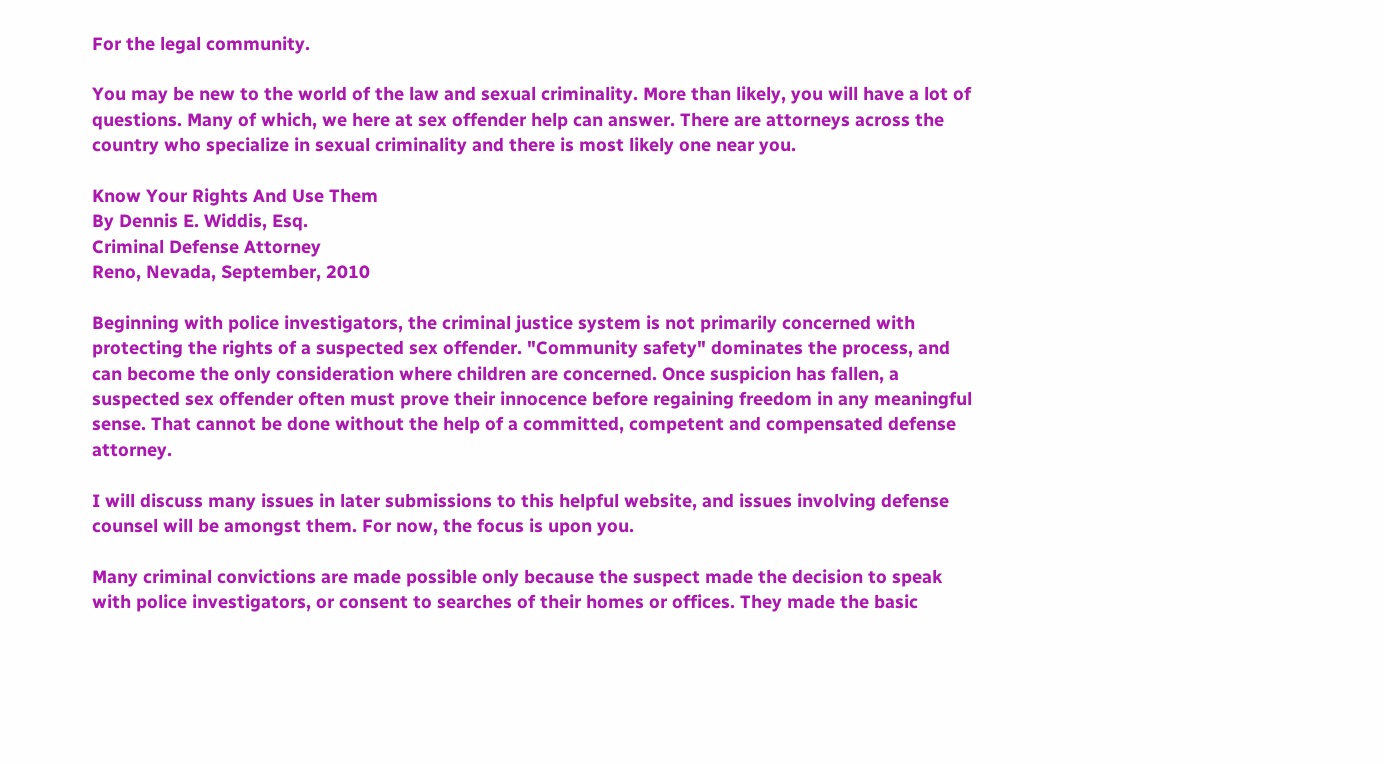For the legal community.

You may be new to the world of the law and sexual criminality. More than likely, you will have a lot of questions. Many of which, we here at sex offender help can answer. There are attorneys across the country who specialize in sexual criminality and there is most likely one near you.

Know Your Rights And Use Them
By Dennis E. Widdis, Esq.
Criminal Defense Attorney
Reno, Nevada, September, 2010

Beginning with police investigators, the criminal justice system is not primarily concerned with protecting the rights of a suspected sex offender. "Community safety" dominates the process, and can become the only consideration where children are concerned. Once suspicion has fallen, a suspected sex offender often must prove their innocence before regaining freedom in any meaningful sense. That cannot be done without the help of a committed, competent and compensated defense attorney.

I will discuss many issues in later submissions to this helpful website, and issues involving defense counsel will be amongst them. For now, the focus is upon you.

Many criminal convictions are made possible only because the suspect made the decision to speak with police investigators, or consent to searches of their homes or offices. They made the basic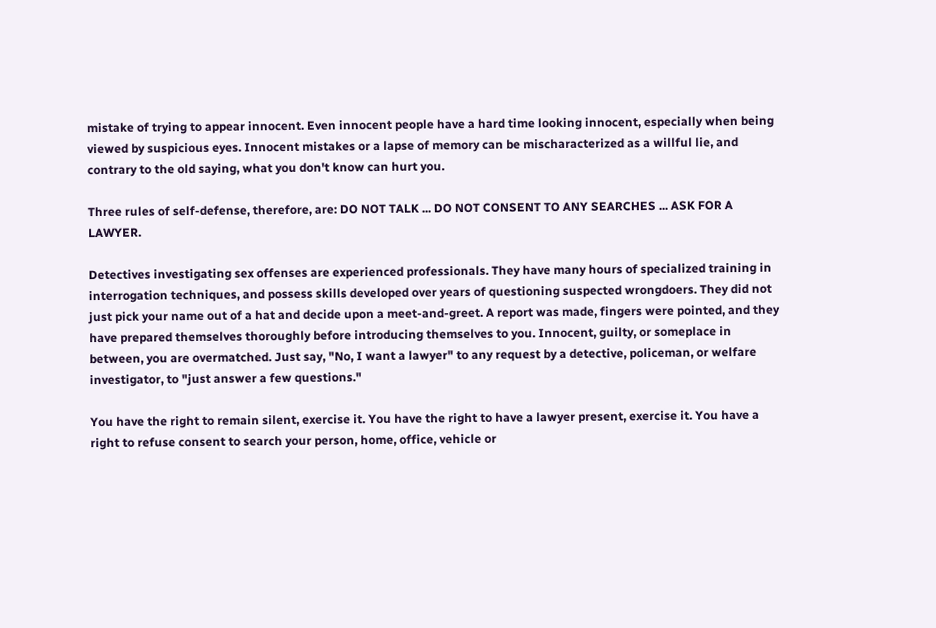mistake of trying to appear innocent. Even innocent people have a hard time looking innocent, especially when being viewed by suspicious eyes. Innocent mistakes or a lapse of memory can be mischaracterized as a willful lie, and contrary to the old saying, what you don't know can hurt you.

Three rules of self-defense, therefore, are: DO NOT TALK ... DO NOT CONSENT TO ANY SEARCHES ... ASK FOR A LAWYER.

Detectives investigating sex offenses are experienced professionals. They have many hours of specialized training in interrogation techniques, and possess skills developed over years of questioning suspected wrongdoers. They did not just pick your name out of a hat and decide upon a meet-and-greet. A report was made, fingers were pointed, and they have prepared themselves thoroughly before introducing themselves to you. Innocent, guilty, or someplace in between, you are overmatched. Just say, "No, I want a lawyer" to any request by a detective, policeman, or welfare investigator, to "just answer a few questions."

You have the right to remain silent, exercise it. You have the right to have a lawyer present, exercise it. You have a right to refuse consent to search your person, home, office, vehicle or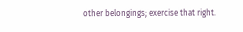other belongings; exercise that right.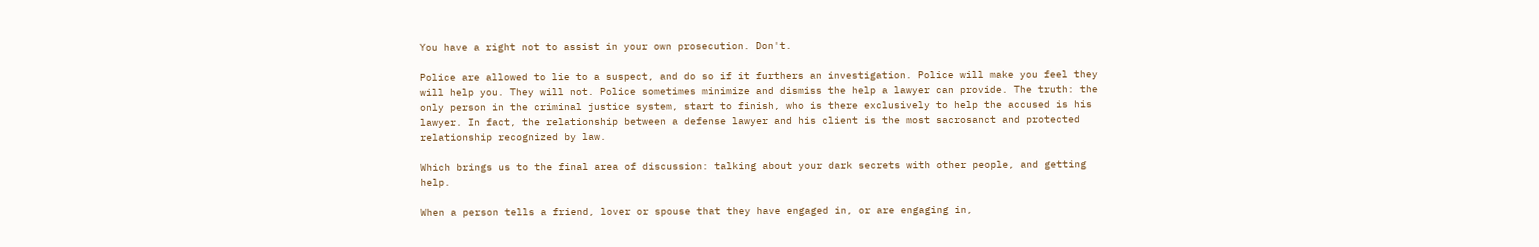You have a right not to assist in your own prosecution. Don't.

Police are allowed to lie to a suspect, and do so if it furthers an investigation. Police will make you feel they will help you. They will not. Police sometimes minimize and dismiss the help a lawyer can provide. The truth: the only person in the criminal justice system, start to finish, who is there exclusively to help the accused is his lawyer. In fact, the relationship between a defense lawyer and his client is the most sacrosanct and protected relationship recognized by law.

Which brings us to the final area of discussion: talking about your dark secrets with other people, and getting help.

When a person tells a friend, lover or spouse that they have engaged in, or are engaging in,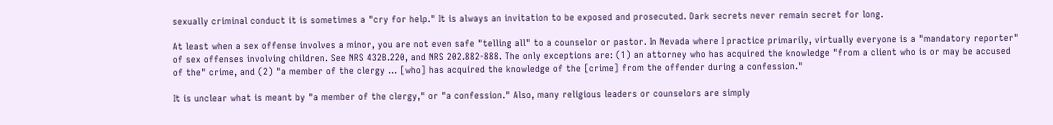sexually criminal conduct it is sometimes a "cry for help." It is always an invitation to be exposed and prosecuted. Dark secrets never remain secret for long.

At least when a sex offense involves a minor, you are not even safe "telling all" to a counselor or pastor. In Nevada where I practice primarily, virtually everyone is a "mandatory reporter" of sex offenses involving children. See NRS 432B.220, and NRS 202.882-888. The only exceptions are: (1) an attorney who has acquired the knowledge "from a client who is or may be accused of the" crime, and (2) "a member of the clergy ... [who] has acquired the knowledge of the [crime] from the offender during a confession."

It is unclear what is meant by "a member of the clergy," or "a confession." Also, many religious leaders or counselors are simply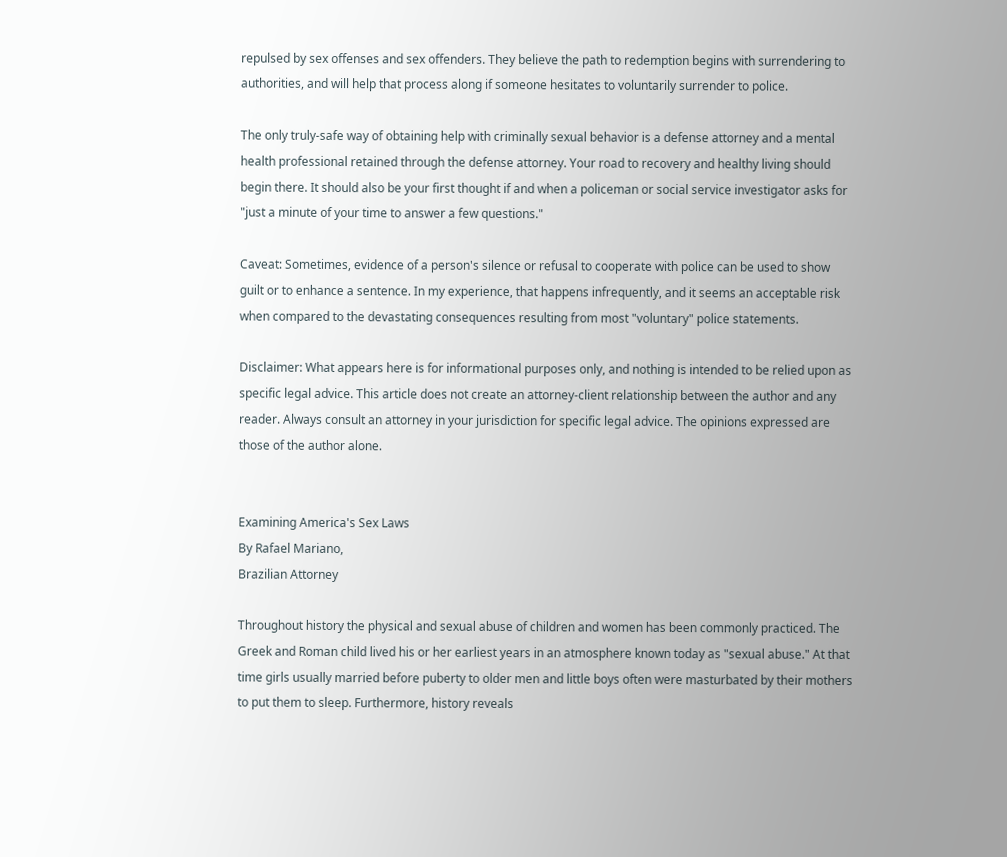repulsed by sex offenses and sex offenders. They believe the path to redemption begins with surrendering to authorities, and will help that process along if someone hesitates to voluntarily surrender to police.

The only truly-safe way of obtaining help with criminally sexual behavior is a defense attorney and a mental health professional retained through the defense attorney. Your road to recovery and healthy living should begin there. It should also be your first thought if and when a policeman or social service investigator asks for "just a minute of your time to answer a few questions."

Caveat: Sometimes, evidence of a person's silence or refusal to cooperate with police can be used to show guilt or to enhance a sentence. In my experience, that happens infrequently, and it seems an acceptable risk when compared to the devastating consequences resulting from most "voluntary" police statements.

Disclaimer: What appears here is for informational purposes only, and nothing is intended to be relied upon as specific legal advice. This article does not create an attorney-client relationship between the author and any reader. Always consult an attorney in your jurisdiction for specific legal advice. The opinions expressed are those of the author alone.


Examining America's Sex Laws
By Rafael Mariano,
Brazilian Attorney

Throughout history the physical and sexual abuse of children and women has been commonly practiced. The Greek and Roman child lived his or her earliest years in an atmosphere known today as "sexual abuse." At that time girls usually married before puberty to older men and little boys often were masturbated by their mothers to put them to sleep. Furthermore, history reveals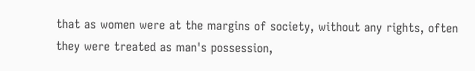that as women were at the margins of society, without any rights, often they were treated as man's possession,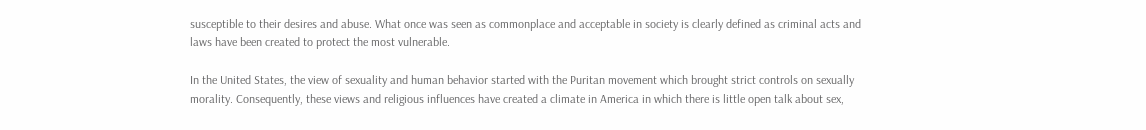susceptible to their desires and abuse. What once was seen as commonplace and acceptable in society is clearly defined as criminal acts and laws have been created to protect the most vulnerable.

In the United States, the view of sexuality and human behavior started with the Puritan movement which brought strict controls on sexually morality. Consequently, these views and religious influences have created a climate in America in which there is little open talk about sex,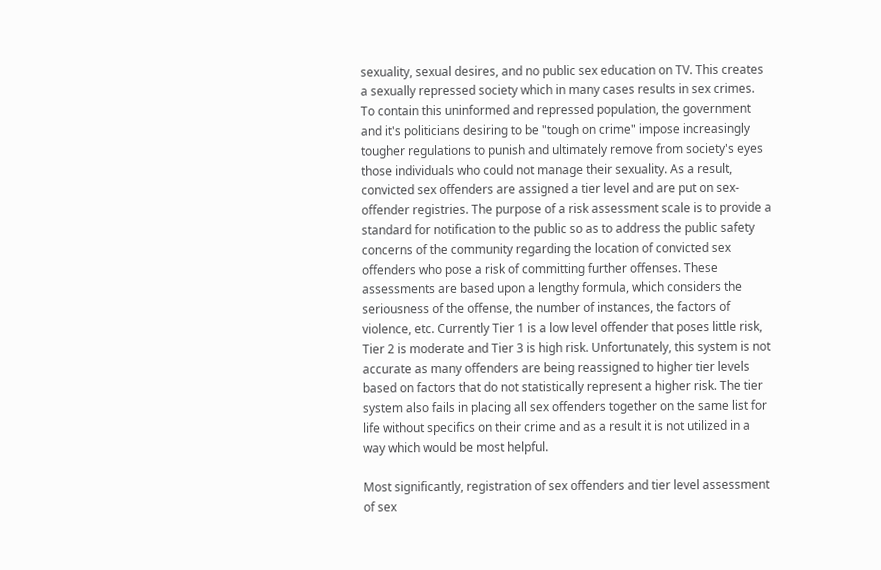sexuality, sexual desires, and no public sex education on TV. This creates a sexually repressed society which in many cases results in sex crimes. To contain this uninformed and repressed population, the government and it's politicians desiring to be "tough on crime" impose increasingly tougher regulations to punish and ultimately remove from society's eyes those individuals who could not manage their sexuality. As a result, convicted sex offenders are assigned a tier level and are put on sex-offender registries. The purpose of a risk assessment scale is to provide a standard for notification to the public so as to address the public safety concerns of the community regarding the location of convicted sex offenders who pose a risk of committing further offenses. These assessments are based upon a lengthy formula, which considers the seriousness of the offense, the number of instances, the factors of violence, etc. Currently Tier 1 is a low level offender that poses little risk, Tier 2 is moderate and Tier 3 is high risk. Unfortunately, this system is not accurate as many offenders are being reassigned to higher tier levels based on factors that do not statistically represent a higher risk. The tier system also fails in placing all sex offenders together on the same list for life without specifics on their crime and as a result it is not utilized in a way which would be most helpful.

Most significantly, registration of sex offenders and tier level assessment of sex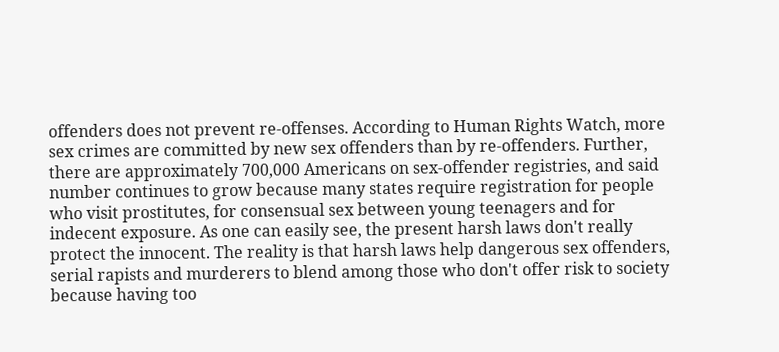offenders does not prevent re-offenses. According to Human Rights Watch, more sex crimes are committed by new sex offenders than by re-offenders. Further, there are approximately 700,000 Americans on sex-offender registries, and said number continues to grow because many states require registration for people who visit prostitutes, for consensual sex between young teenagers and for indecent exposure. As one can easily see, the present harsh laws don't really protect the innocent. The reality is that harsh laws help dangerous sex offenders, serial rapists and murderers to blend among those who don't offer risk to society because having too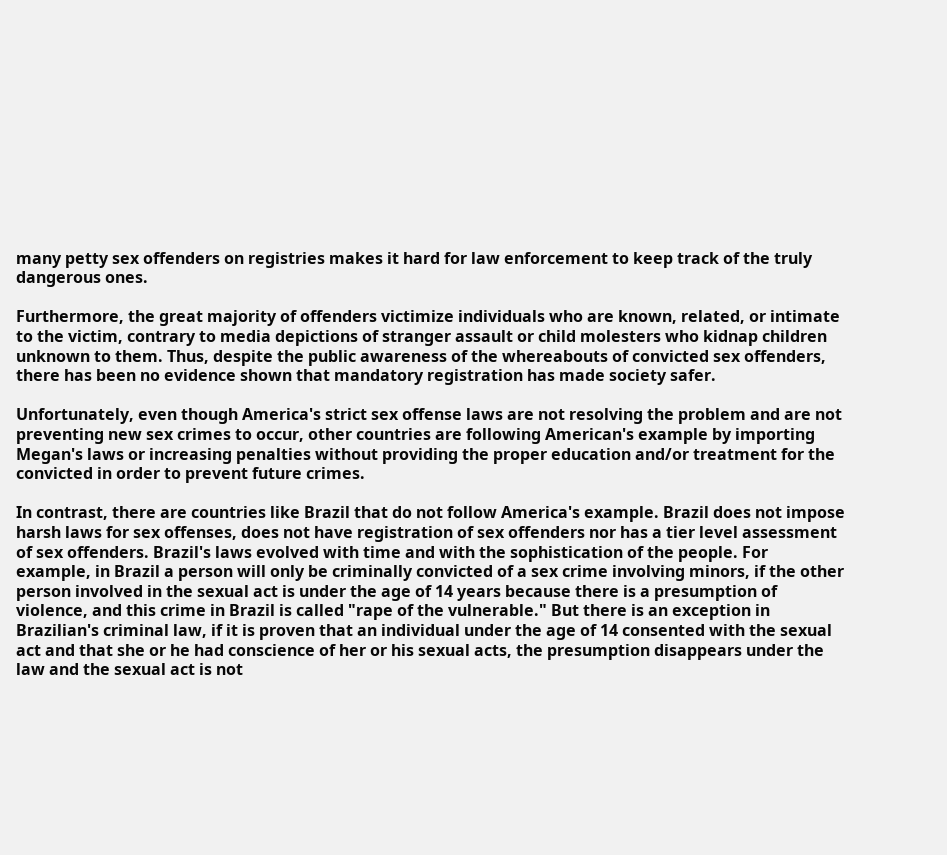many petty sex offenders on registries makes it hard for law enforcement to keep track of the truly dangerous ones.

Furthermore, the great majority of offenders victimize individuals who are known, related, or intimate to the victim, contrary to media depictions of stranger assault or child molesters who kidnap children unknown to them. Thus, despite the public awareness of the whereabouts of convicted sex offenders, there has been no evidence shown that mandatory registration has made society safer.

Unfortunately, even though America's strict sex offense laws are not resolving the problem and are not preventing new sex crimes to occur, other countries are following American's example by importing Megan's laws or increasing penalties without providing the proper education and/or treatment for the convicted in order to prevent future crimes.

In contrast, there are countries like Brazil that do not follow America's example. Brazil does not impose harsh laws for sex offenses, does not have registration of sex offenders nor has a tier level assessment of sex offenders. Brazil's laws evolved with time and with the sophistication of the people. For example, in Brazil a person will only be criminally convicted of a sex crime involving minors, if the other person involved in the sexual act is under the age of 14 years because there is a presumption of violence, and this crime in Brazil is called "rape of the vulnerable." But there is an exception in Brazilian's criminal law, if it is proven that an individual under the age of 14 consented with the sexual act and that she or he had conscience of her or his sexual acts, the presumption disappears under the law and the sexual act is not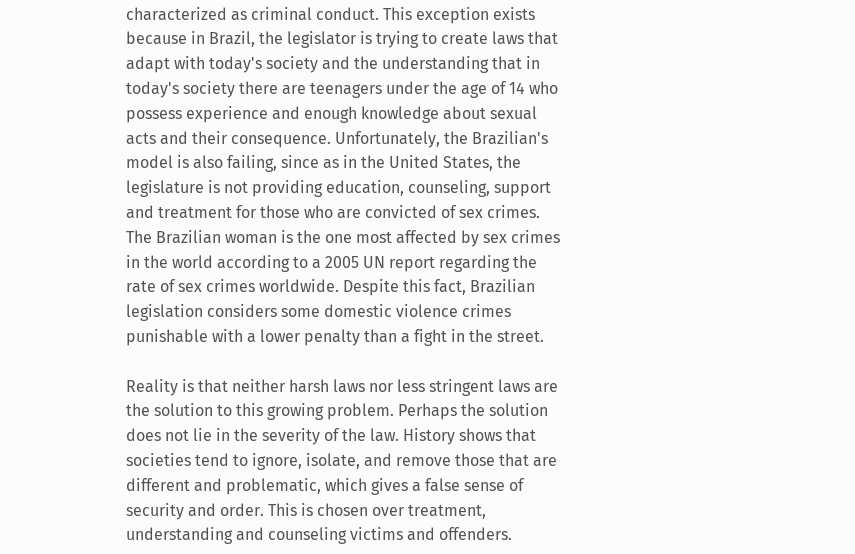characterized as criminal conduct. This exception exists because in Brazil, the legislator is trying to create laws that adapt with today's society and the understanding that in today's society there are teenagers under the age of 14 who possess experience and enough knowledge about sexual acts and their consequence. Unfortunately, the Brazilian's model is also failing, since as in the United States, the legislature is not providing education, counseling, support and treatment for those who are convicted of sex crimes. The Brazilian woman is the one most affected by sex crimes in the world according to a 2005 UN report regarding the rate of sex crimes worldwide. Despite this fact, Brazilian legislation considers some domestic violence crimes punishable with a lower penalty than a fight in the street.

Reality is that neither harsh laws nor less stringent laws are the solution to this growing problem. Perhaps the solution does not lie in the severity of the law. History shows that societies tend to ignore, isolate, and remove those that are different and problematic, which gives a false sense of security and order. This is chosen over treatment, understanding and counseling victims and offenders.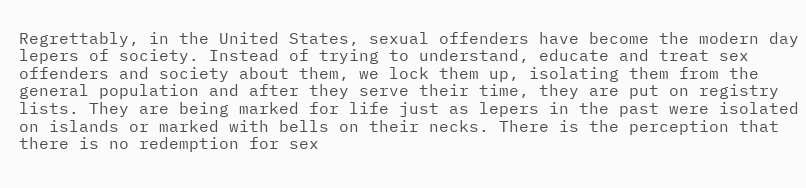Regrettably, in the United States, sexual offenders have become the modern day lepers of society. Instead of trying to understand, educate and treat sex offenders and society about them, we lock them up, isolating them from the general population and after they serve their time, they are put on registry lists. They are being marked for life just as lepers in the past were isolated on islands or marked with bells on their necks. There is the perception that there is no redemption for sex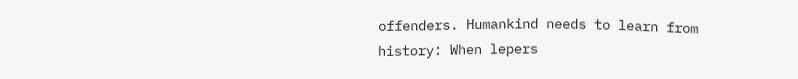offenders. Humankind needs to learn from history: When lepers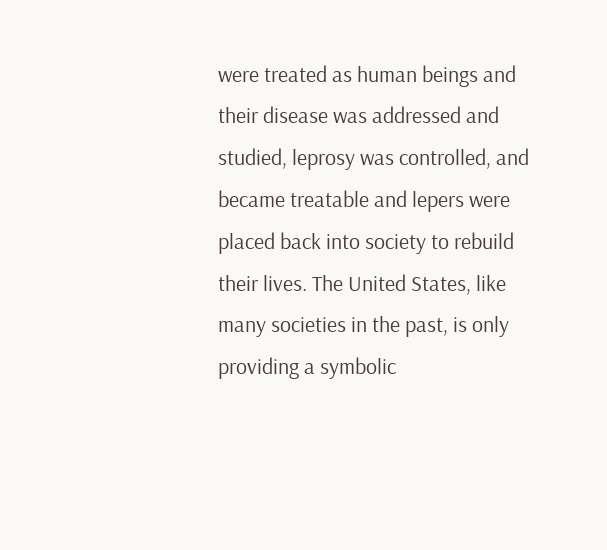were treated as human beings and their disease was addressed and studied, leprosy was controlled, and became treatable and lepers were placed back into society to rebuild their lives. The United States, like many societies in the past, is only providing a symbolic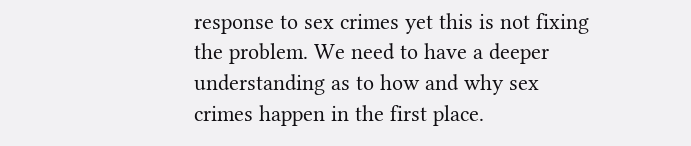response to sex crimes yet this is not fixing the problem. We need to have a deeper understanding as to how and why sex crimes happen in the first place.